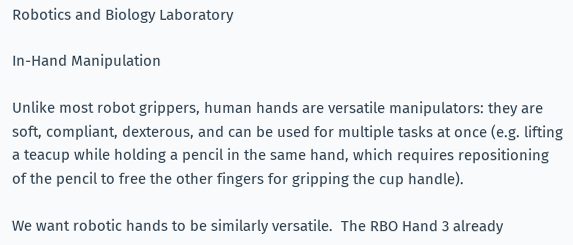Robotics and Biology Laboratory

In-Hand Manipulation

Unlike most robot grippers, human hands are versatile manipulators: they are soft, compliant, dexterous, and can be used for multiple tasks at once (e.g. lifting a teacup while holding a pencil in the same hand, which requires repositioning of the pencil to free the other fingers for gripping the cup handle).

We want robotic hands to be similarly versatile.  The RBO Hand 3 already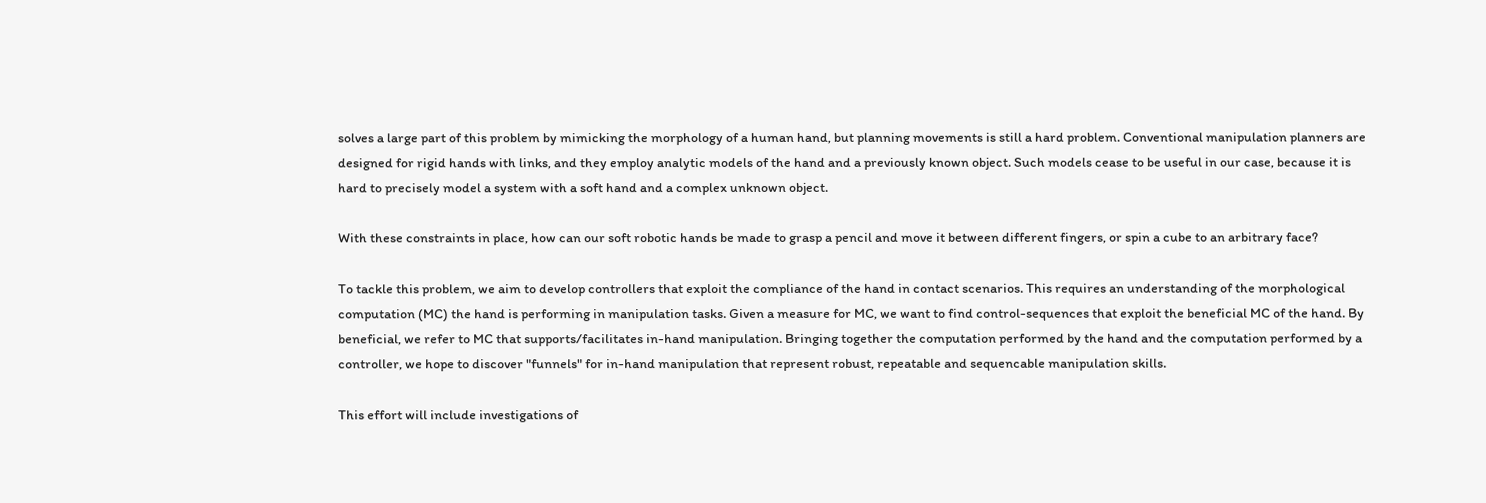solves a large part of this problem by mimicking the morphology of a human hand, but planning movements is still a hard problem. Conventional manipulation planners are designed for rigid hands with links, and they employ analytic models of the hand and a previously known object. Such models cease to be useful in our case, because it is hard to precisely model a system with a soft hand and a complex unknown object.

With these constraints in place, how can our soft robotic hands be made to grasp a pencil and move it between different fingers, or spin a cube to an arbitrary face?

To tackle this problem, we aim to develop controllers that exploit the compliance of the hand in contact scenarios. This requires an understanding of the morphological computation (MC) the hand is performing in manipulation tasks. Given a measure for MC, we want to find control-sequences that exploit the beneficial MC of the hand. By beneficial, we refer to MC that supports/facilitates in-hand manipulation. Bringing together the computation performed by the hand and the computation performed by a controller, we hope to discover "funnels" for in-hand manipulation that represent robust, repeatable and sequencable manipulation skills.

This effort will include investigations of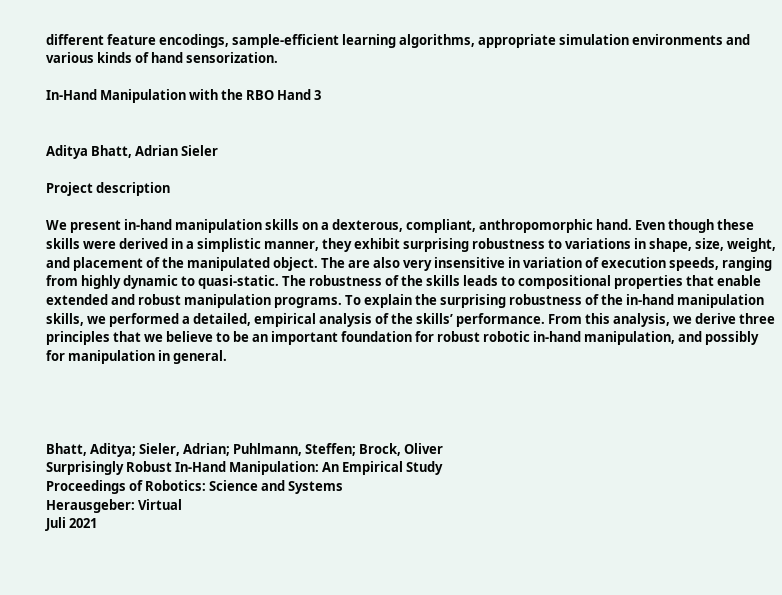different feature encodings, sample-efficient learning algorithms, appropriate simulation environments and various kinds of hand sensorization.

In-Hand Manipulation with the RBO Hand 3


Aditya Bhatt, Adrian Sieler

Project description

We present in-hand manipulation skills on a dexterous, compliant, anthropomorphic hand. Even though these skills were derived in a simplistic manner, they exhibit surprising robustness to variations in shape, size, weight, and placement of the manipulated object. The are also very insensitive in variation of execution speeds, ranging from highly dynamic to quasi-static. The robustness of the skills leads to compositional properties that enable extended and robust manipulation programs. To explain the surprising robustness of the in-hand manipulation skills, we performed a detailed, empirical analysis of the skills’ performance. From this analysis, we derive three principles that we believe to be an important foundation for robust robotic in-hand manipulation, and possibly for manipulation in general.




Bhatt, Aditya; Sieler, Adrian; Puhlmann, Steffen; Brock, Oliver
Surprisingly Robust In-Hand Manipulation: An Empirical Study
Proceedings of Robotics: Science and Systems
Herausgeber: Virtual
Juli 2021